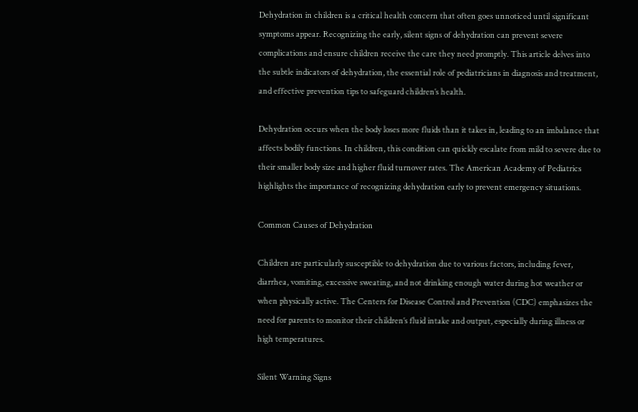Dehydration in children is a critical health concern that often goes unnoticed until significant symptoms appear. Recognizing the early, silent signs of dehydration can prevent severe complications and ensure children receive the care they need promptly. This article delves into the subtle indicators of dehydration, the essential role of pediatricians in diagnosis and treatment, and effective prevention tips to safeguard children’s health.

Dehydration occurs when the body loses more fluids than it takes in, leading to an imbalance that affects bodily functions. In children, this condition can quickly escalate from mild to severe due to their smaller body size and higher fluid turnover rates. The American Academy of Pediatrics highlights the importance of recognizing dehydration early to prevent emergency situations.

Common Causes of Dehydration

Children are particularly susceptible to dehydration due to various factors, including fever, diarrhea, vomiting, excessive sweating, and not drinking enough water during hot weather or when physically active. The Centers for Disease Control and Prevention (CDC) emphasizes the need for parents to monitor their children’s fluid intake and output, especially during illness or high temperatures.

Silent Warning Signs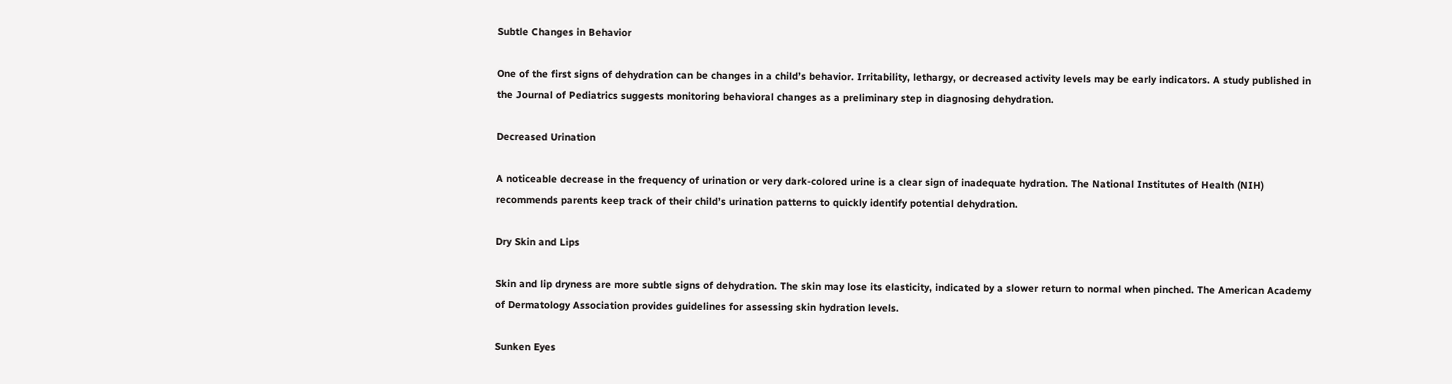Subtle Changes in Behavior

One of the first signs of dehydration can be changes in a child’s behavior. Irritability, lethargy, or decreased activity levels may be early indicators. A study published in the Journal of Pediatrics suggests monitoring behavioral changes as a preliminary step in diagnosing dehydration.

Decreased Urination

A noticeable decrease in the frequency of urination or very dark-colored urine is a clear sign of inadequate hydration. The National Institutes of Health (NIH) recommends parents keep track of their child’s urination patterns to quickly identify potential dehydration.

Dry Skin and Lips

Skin and lip dryness are more subtle signs of dehydration. The skin may lose its elasticity, indicated by a slower return to normal when pinched. The American Academy of Dermatology Association provides guidelines for assessing skin hydration levels.

Sunken Eyes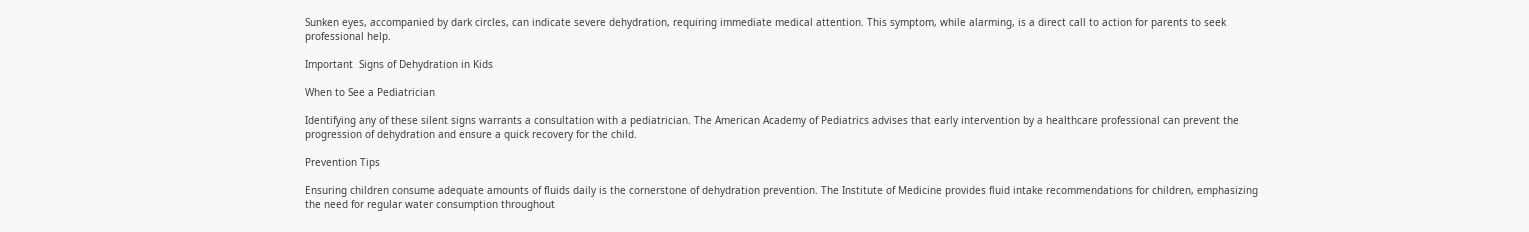Sunken eyes, accompanied by dark circles, can indicate severe dehydration, requiring immediate medical attention. This symptom, while alarming, is a direct call to action for parents to seek professional help.

Important  Signs of Dehydration in Kids

When to See a Pediatrician

Identifying any of these silent signs warrants a consultation with a pediatrician. The American Academy of Pediatrics advises that early intervention by a healthcare professional can prevent the progression of dehydration and ensure a quick recovery for the child.

Prevention Tips

Ensuring children consume adequate amounts of fluids daily is the cornerstone of dehydration prevention. The Institute of Medicine provides fluid intake recommendations for children, emphasizing the need for regular water consumption throughout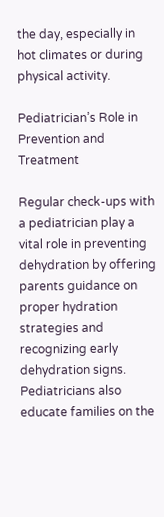the day, especially in hot climates or during physical activity.

Pediatrician’s Role in Prevention and Treatment

Regular check-ups with a pediatrician play a vital role in preventing dehydration by offering parents guidance on proper hydration strategies and recognizing early dehydration signs. Pediatricians also educate families on the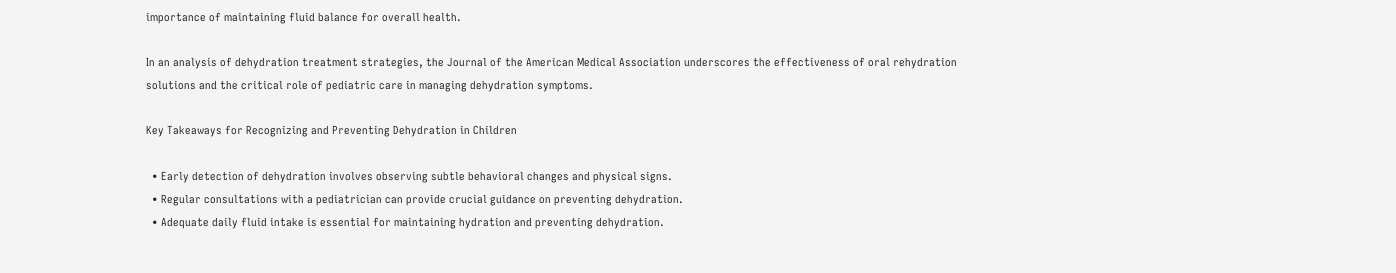importance of maintaining fluid balance for overall health.

In an analysis of dehydration treatment strategies, the Journal of the American Medical Association underscores the effectiveness of oral rehydration solutions and the critical role of pediatric care in managing dehydration symptoms.

Key Takeaways for Recognizing and Preventing Dehydration in Children

  • Early detection of dehydration involves observing subtle behavioral changes and physical signs.
  • Regular consultations with a pediatrician can provide crucial guidance on preventing dehydration.
  • Adequate daily fluid intake is essential for maintaining hydration and preventing dehydration.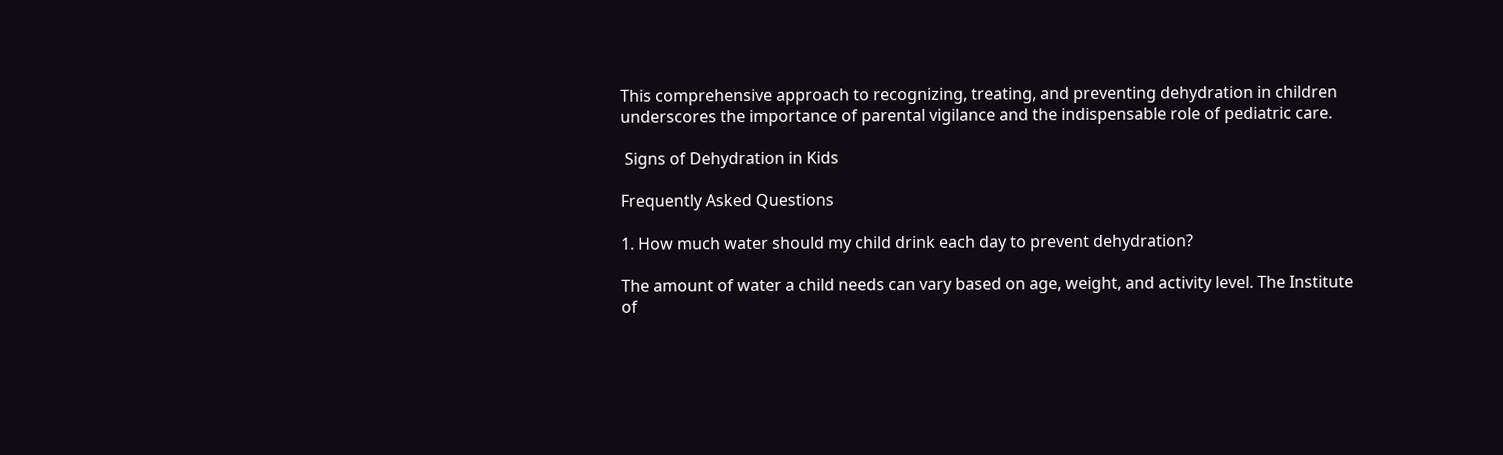This comprehensive approach to recognizing, treating, and preventing dehydration in children underscores the importance of parental vigilance and the indispensable role of pediatric care.

 Signs of Dehydration in Kids

Frequently Asked Questions

1. How much water should my child drink each day to prevent dehydration?

The amount of water a child needs can vary based on age, weight, and activity level. The Institute of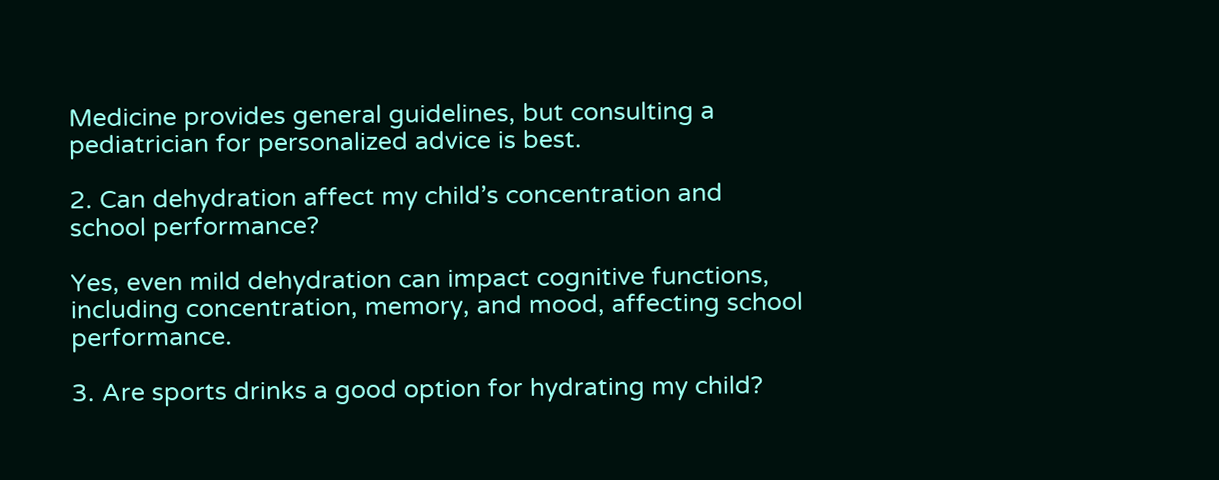Medicine provides general guidelines, but consulting a pediatrician for personalized advice is best.

2. Can dehydration affect my child’s concentration and school performance?

Yes, even mild dehydration can impact cognitive functions, including concentration, memory, and mood, affecting school performance.

3. Are sports drinks a good option for hydrating my child?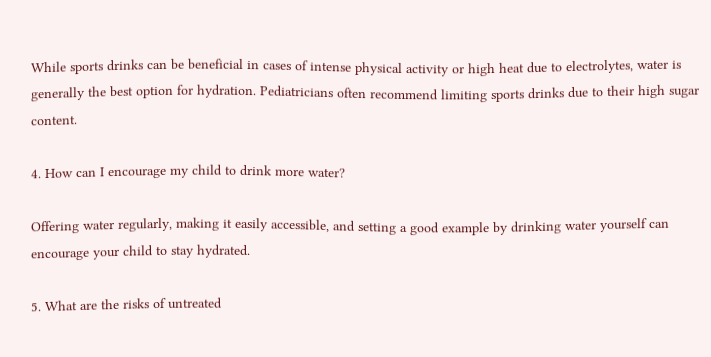While sports drinks can be beneficial in cases of intense physical activity or high heat due to electrolytes, water is generally the best option for hydration. Pediatricians often recommend limiting sports drinks due to their high sugar content.

4. How can I encourage my child to drink more water?

Offering water regularly, making it easily accessible, and setting a good example by drinking water yourself can encourage your child to stay hydrated.

5. What are the risks of untreated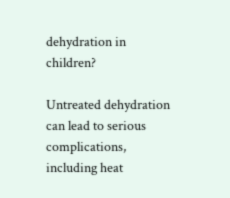dehydration in children?

Untreated dehydration can lead to serious complications, including heat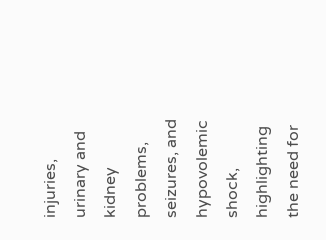injuries, urinary and kidney problems, seizures, and hypovolemic shock, highlighting the need for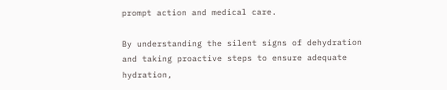prompt action and medical care.

By understanding the silent signs of dehydration and taking proactive steps to ensure adequate hydration,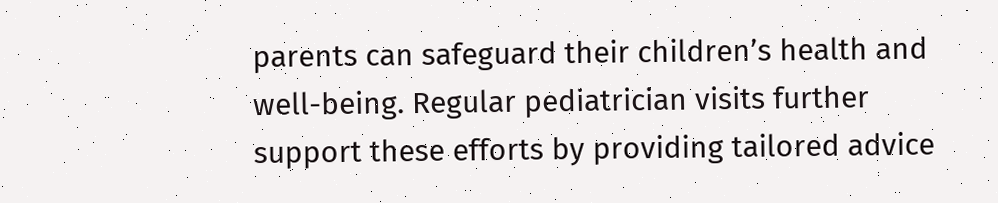parents can safeguard their children’s health and well-being. Regular pediatrician visits further support these efforts by providing tailored advice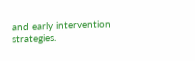and early intervention strategies.